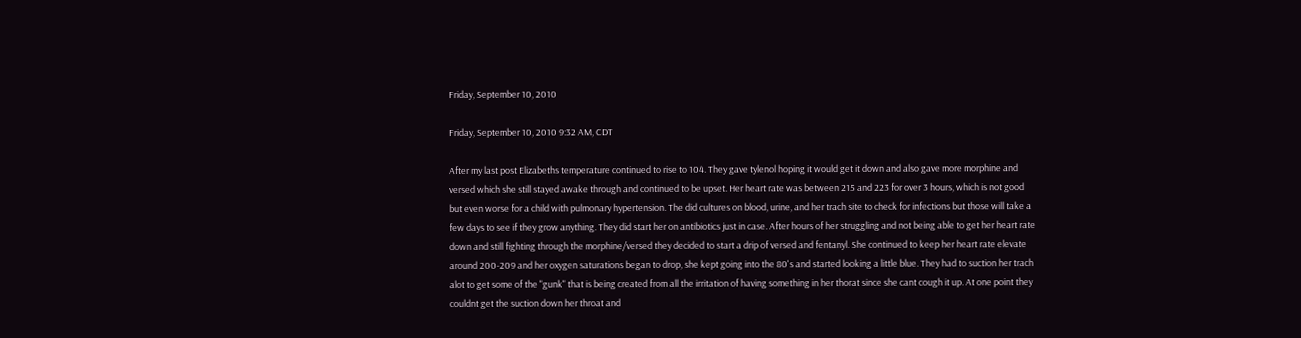Friday, September 10, 2010

Friday, September 10, 2010 9:32 AM, CDT

After my last post Elizabeths temperature continued to rise to 104. They gave tylenol hoping it would get it down and also gave more morphine and versed which she still stayed awake through and continued to be upset. Her heart rate was between 215 and 223 for over 3 hours, which is not good but even worse for a child with pulmonary hypertension. The did cultures on blood, urine, and her trach site to check for infections but those will take a few days to see if they grow anything. They did start her on antibiotics just in case. After hours of her struggling and not being able to get her heart rate down and still fighting through the morphine/versed they decided to start a drip of versed and fentanyl. She continued to keep her heart rate elevate around 200-209 and her oxygen saturations began to drop, she kept going into the 80's and started looking a little blue. They had to suction her trach alot to get some of the "gunk" that is being created from all the irritation of having something in her thorat since she cant cough it up. At one point they couldnt get the suction down her throat and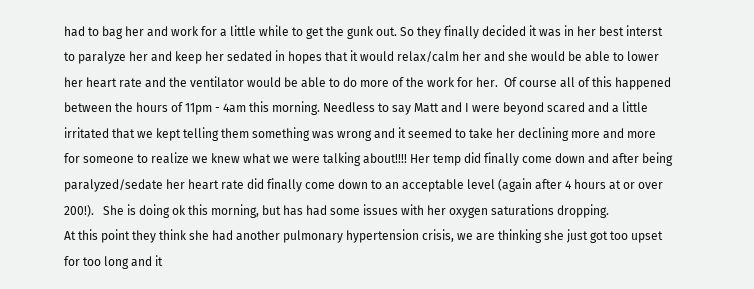had to bag her and work for a little while to get the gunk out. So they finally decided it was in her best interst to paralyze her and keep her sedated in hopes that it would relax/calm her and she would be able to lower her heart rate and the ventilator would be able to do more of the work for her.  Of course all of this happened between the hours of 11pm - 4am this morning. Needless to say Matt and I were beyond scared and a little irritated that we kept telling them something was wrong and it seemed to take her declining more and more for someone to realize we knew what we were talking about!!!! Her temp did finally come down and after being paralyzed/sedate her heart rate did finally come down to an acceptable level (again after 4 hours at or over 200!).   She is doing ok this morning, but has had some issues with her oxygen saturations dropping.
At this point they think she had another pulmonary hypertension crisis, we are thinking she just got too upset for too long and it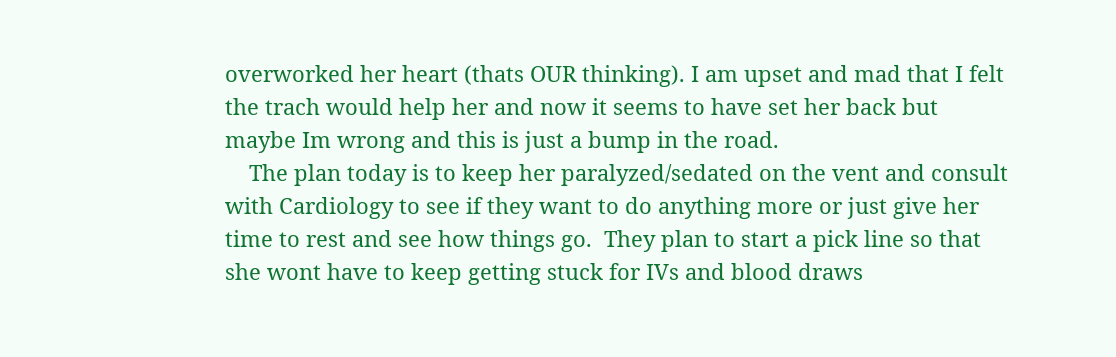overworked her heart (thats OUR thinking). I am upset and mad that I felt the trach would help her and now it seems to have set her back but maybe Im wrong and this is just a bump in the road.
    The plan today is to keep her paralyzed/sedated on the vent and consult with Cardiology to see if they want to do anything more or just give her time to rest and see how things go.  They plan to start a pick line so that she wont have to keep getting stuck for IVs and blood draws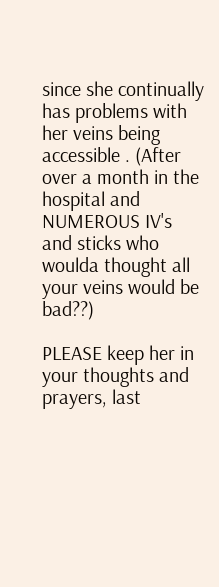since she continually has problems with her veins being accessible . (After over a month in the hospital and NUMEROUS IV's and sticks who woulda thought all your veins would be bad??)

PLEASE keep her in your thoughts and prayers, last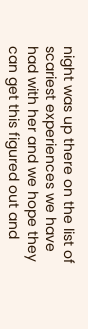night was up there on the list of scariest experiences we have had with her and we hope they can get this figured out and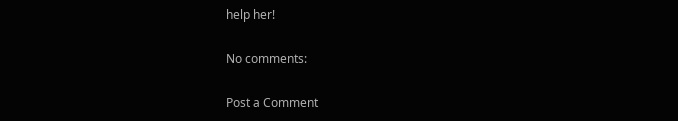help her!

No comments:

Post a Comment